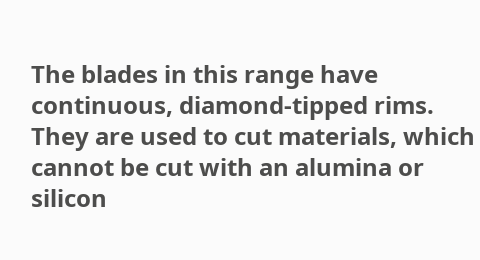The blades in this range have continuous, diamond-tipped rims. They are used to cut materials, which cannot be cut with an alumina or silicon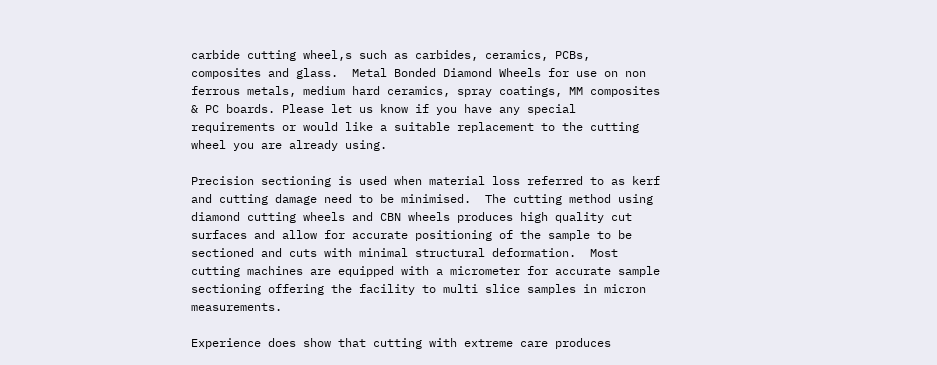carbide cutting wheel,s such as carbides, ceramics, PCBs, composites and glass.  Metal Bonded Diamond Wheels for use on non ferrous metals, medium hard ceramics, spray coatings, MM composites & PC boards. Please let us know if you have any special requirements or would like a suitable replacement to the cutting wheel you are already using.

Precision sectioning is used when material loss referred to as kerf and cutting damage need to be minimised.  The cutting method using diamond cutting wheels and CBN wheels produces high quality cut surfaces and allow for accurate positioning of the sample to be sectioned and cuts with minimal structural deformation.  Most cutting machines are equipped with a micrometer for accurate sample sectioning offering the facility to multi slice samples in micron measurements.

Experience does show that cutting with extreme care produces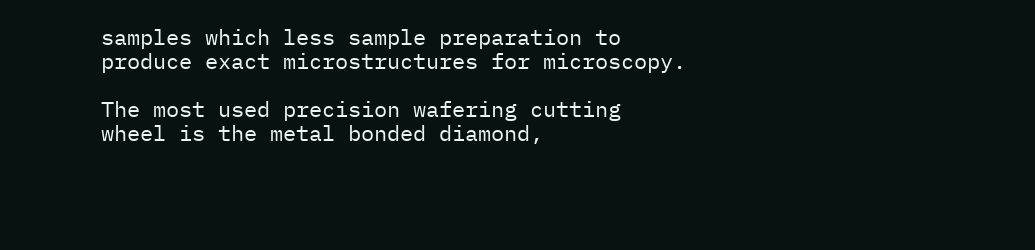samples which less sample preparation to produce exact microstructures for microscopy.

The most used precision wafering cutting wheel is the metal bonded diamond,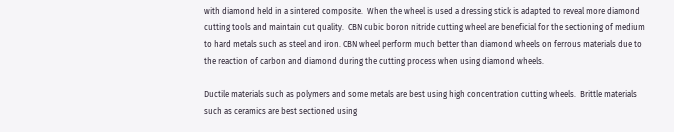with diamond held in a sintered composite.  When the wheel is used a dressing stick is adapted to reveal more diamond cutting tools and maintain cut quality.  CBN cubic boron nitride cutting wheel are beneficial for the sectioning of medium to hard metals such as steel and iron. CBN wheel perform much better than diamond wheels on ferrous materials due to the reaction of carbon and diamond during the cutting process when using diamond wheels.

Ductile materials such as polymers and some metals are best using high concentration cutting wheels.  Brittle materials such as ceramics are best sectioned using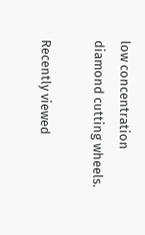low concentration diamond cutting wheels.

Recently viewed